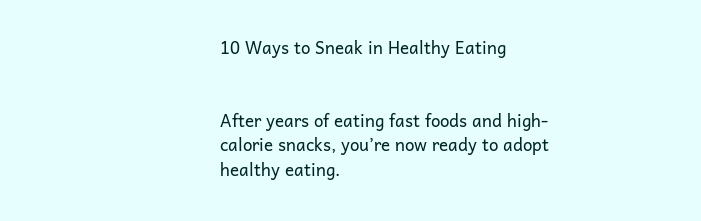10 Ways to Sneak in Healthy Eating


After years of eating fast foods and high-calorie snacks, you’re now ready to adopt healthy eating.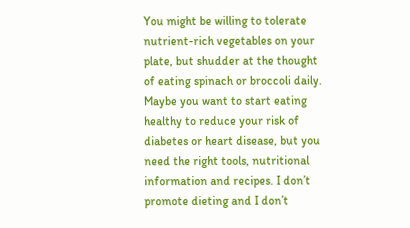You might be willing to tolerate nutrient-rich vegetables on your plate, but shudder at the thought of eating spinach or broccoli daily. Maybe you want to start eating healthy to reduce your risk of diabetes or heart disease, but you need the right tools, nutritional information and recipes. I don’t promote dieting and I don’t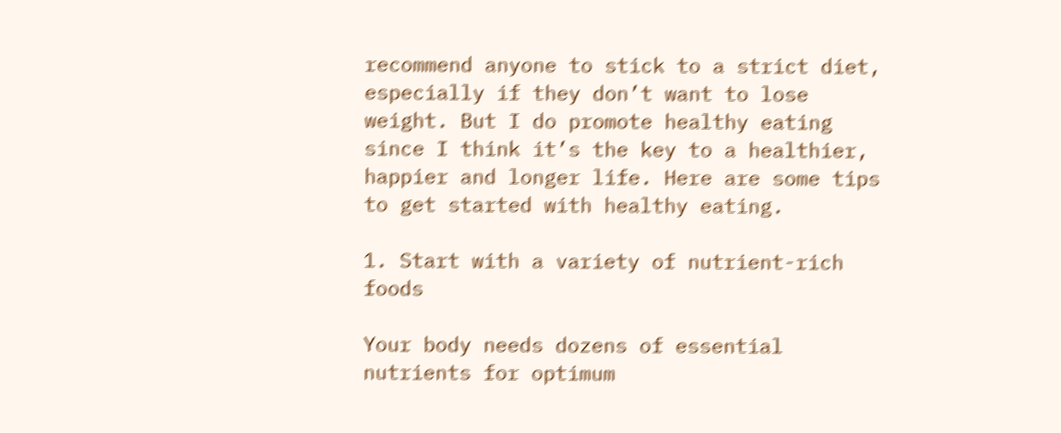recommend anyone to stick to a strict diet, especially if they don’t want to lose weight. But I do promote healthy eating since I think it’s the key to a healthier, happier and longer life. Here are some tips to get started with healthy eating.

1. Start with a variety of nutrient-rich foods

Your body needs dozens of essential nutrients for optimum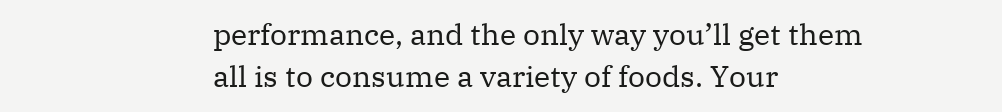performance, and the only way you’ll get them all is to consume a variety of foods. Your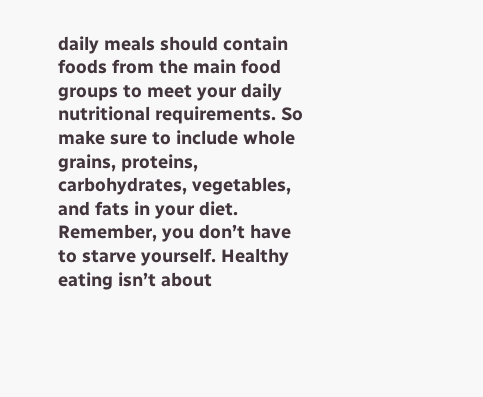daily meals should contain foods from the main food groups to meet your daily nutritional requirements. So make sure to include whole grains, proteins, carbohydrates, vegetables, and fats in your diet. Remember, you don’t have to starve yourself. Healthy eating isn’t about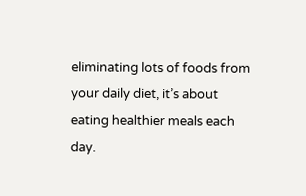eliminating lots of foods from your daily diet, it’s about eating healthier meals each day.